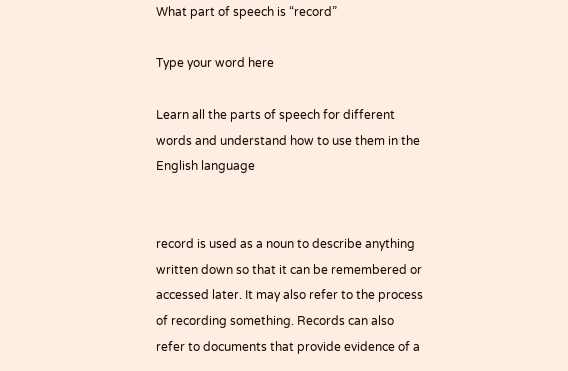What part of speech is “record”

Type your word here

Learn all the parts of speech for different words and understand how to use them in the English language


record is used as a noun to describe anything written down so that it can be remembered or accessed later. It may also refer to the process of recording something. Records can also refer to documents that provide evidence of a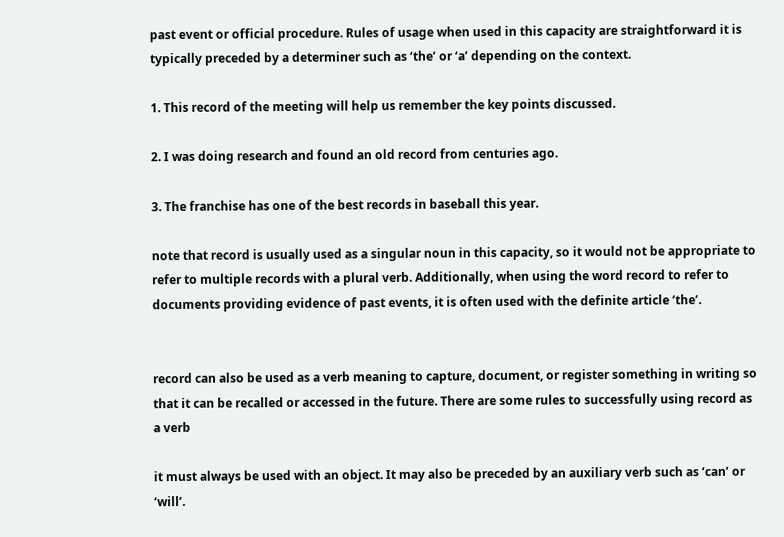past event or official procedure. Rules of usage when used in this capacity are straightforward it is typically preceded by a determiner such as ‘the’ or ‘a’ depending on the context.

1. This record of the meeting will help us remember the key points discussed.

2. I was doing research and found an old record from centuries ago.

3. The franchise has one of the best records in baseball this year.

note that record is usually used as a singular noun in this capacity, so it would not be appropriate to refer to multiple records with a plural verb. Additionally, when using the word record to refer to documents providing evidence of past events, it is often used with the definite article ‘the’.


record can also be used as a verb meaning to capture, document, or register something in writing so that it can be recalled or accessed in the future. There are some rules to successfully using record as a verb

it must always be used with an object. It may also be preceded by an auxiliary verb such as ‘can’ or ‘will’.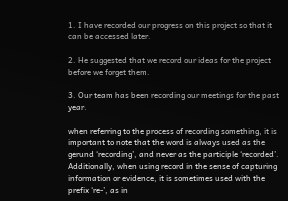1. I have recorded our progress on this project so that it can be accessed later.

2. He suggested that we record our ideas for the project before we forget them.

3. Our team has been recording our meetings for the past year.

when referring to the process of recording something, it is important to note that the word is always used as the gerund ‘recording’, and never as the participle ‘recorded’. Additionally, when using record in the sense of capturing information or evidence, it is sometimes used with the prefix ‘re-’, as in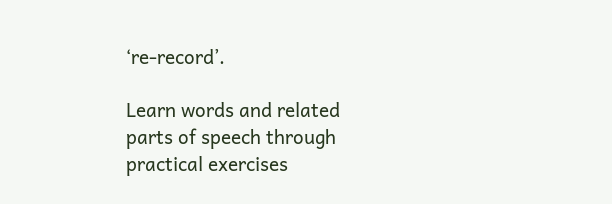‘re-record’.

Learn words and related parts of speech through practical exercises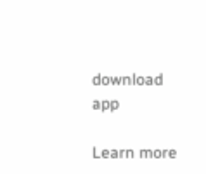download app

Learn more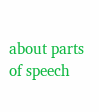about parts of speech